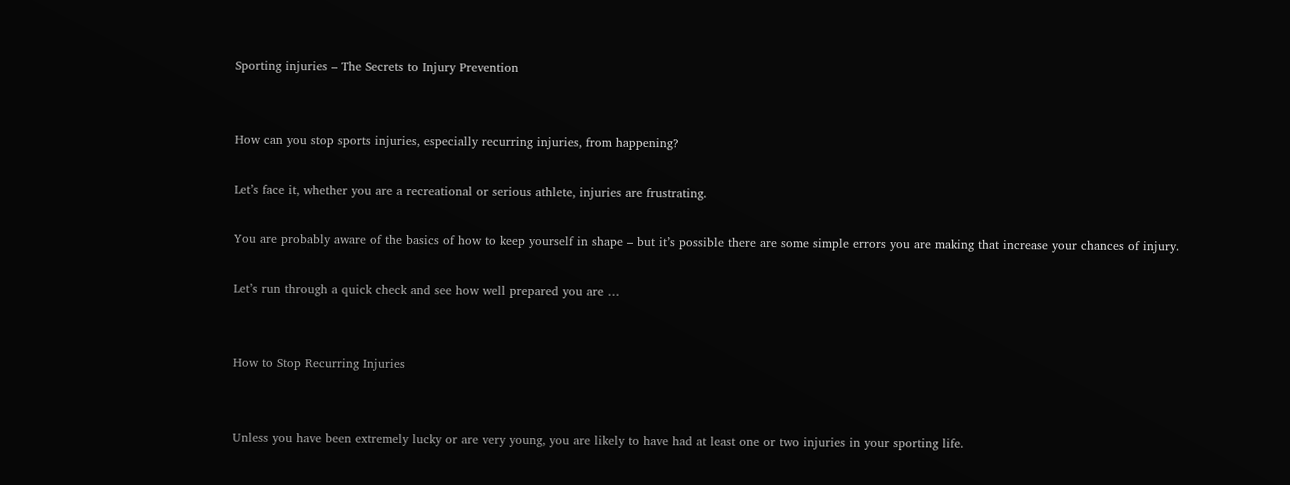Sporting injuries – The Secrets to Injury Prevention


How can you stop sports injuries, especially recurring injuries, from happening?

Let’s face it, whether you are a recreational or serious athlete, injuries are frustrating.

You are probably aware of the basics of how to keep yourself in shape – but it’s possible there are some simple errors you are making that increase your chances of injury.

Let’s run through a quick check and see how well prepared you are …


How to Stop Recurring Injuries


Unless you have been extremely lucky or are very young, you are likely to have had at least one or two injuries in your sporting life.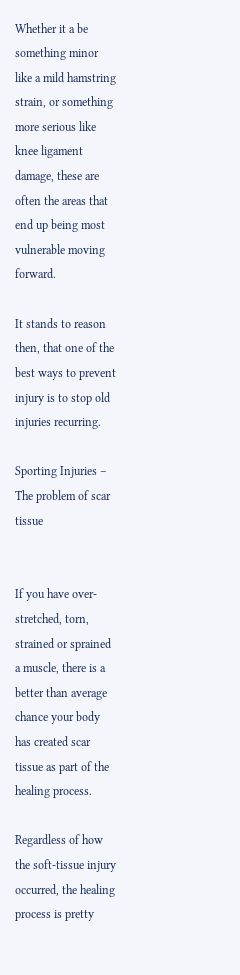Whether it a be something minor like a mild hamstring strain, or something more serious like knee ligament damage, these are often the areas that end up being most vulnerable moving forward.

It stands to reason then, that one of the best ways to prevent injury is to stop old injuries recurring.

Sporting Injuries – The problem of scar tissue


If you have over-stretched, torn, strained or sprained a muscle, there is a better than average chance your body has created scar tissue as part of the healing process.

Regardless of how the soft-tissue injury occurred, the healing process is pretty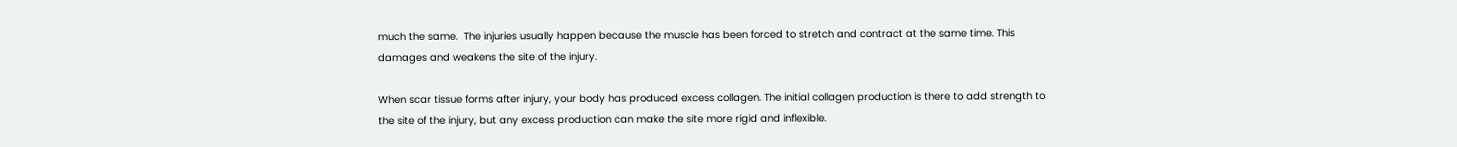much the same.  The injuries usually happen because the muscle has been forced to stretch and contract at the same time. This damages and weakens the site of the injury.

When scar tissue forms after injury, your body has produced excess collagen. The initial collagen production is there to add strength to the site of the injury, but any excess production can make the site more rigid and inflexible.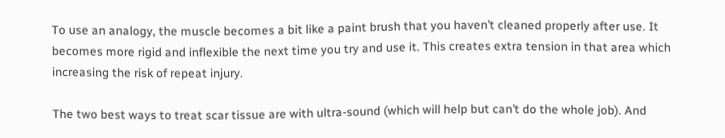To use an analogy, the muscle becomes a bit like a paint brush that you haven’t cleaned properly after use. It becomes more rigid and inflexible the next time you try and use it. This creates extra tension in that area which  increasing the risk of repeat injury.

The two best ways to treat scar tissue are with ultra-sound (which will help but can’t do the whole job). And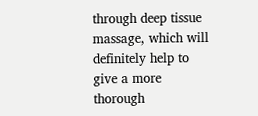through deep tissue massage, which will definitely help to give a more thorough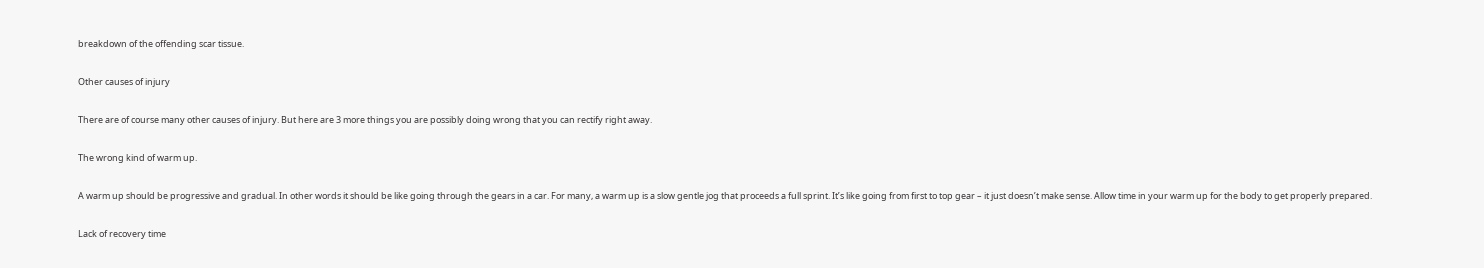breakdown of the offending scar tissue.

Other causes of injury

There are of course many other causes of injury. But here are 3 more things you are possibly doing wrong that you can rectify right away.

The wrong kind of warm up.

A warm up should be progressive and gradual. In other words it should be like going through the gears in a car. For many, a warm up is a slow gentle jog that proceeds a full sprint. It’s like going from first to top gear – it just doesn’t make sense. Allow time in your warm up for the body to get properly prepared.

Lack of recovery time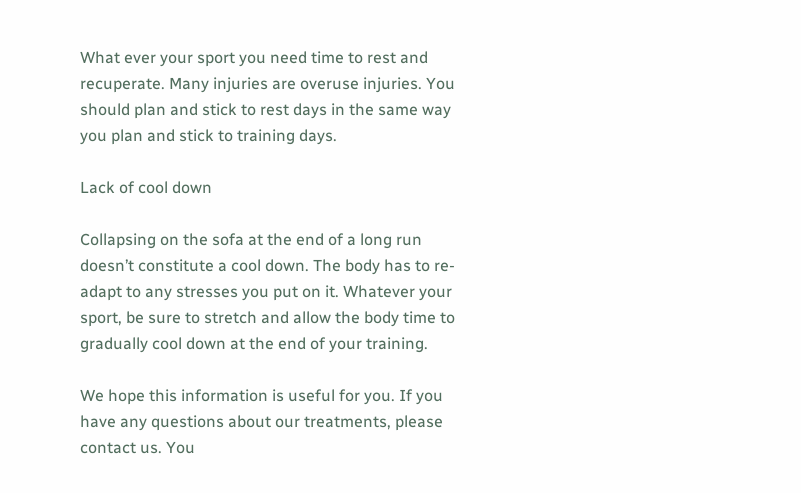What ever your sport you need time to rest and recuperate. Many injuries are overuse injuries. You should plan and stick to rest days in the same way you plan and stick to training days.

Lack of cool down

Collapsing on the sofa at the end of a long run doesn’t constitute a cool down. The body has to re-adapt to any stresses you put on it. Whatever your sport, be sure to stretch and allow the body time to gradually cool down at the end of your training.

We hope this information is useful for you. If you have any questions about our treatments, please contact us. You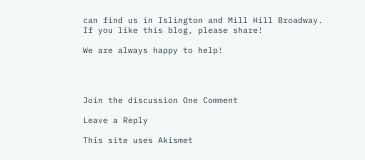can find us in Islington and Mill Hill Broadway. If you like this blog, please share!

We are always happy to help!




Join the discussion One Comment

Leave a Reply

This site uses Akismet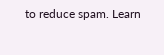to reduce spam. Learn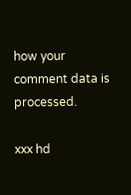how your comment data is processed.

xxx hd